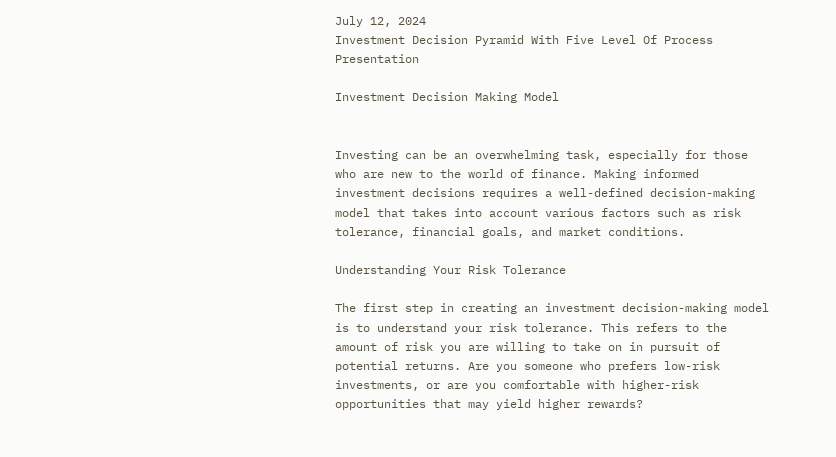July 12, 2024
Investment Decision Pyramid With Five Level Of Process Presentation

Investment Decision Making Model


Investing can be an overwhelming task, especially for those who are new to the world of finance. Making informed investment decisions requires a well-defined decision-making model that takes into account various factors such as risk tolerance, financial goals, and market conditions.

Understanding Your Risk Tolerance

The first step in creating an investment decision-making model is to understand your risk tolerance. This refers to the amount of risk you are willing to take on in pursuit of potential returns. Are you someone who prefers low-risk investments, or are you comfortable with higher-risk opportunities that may yield higher rewards?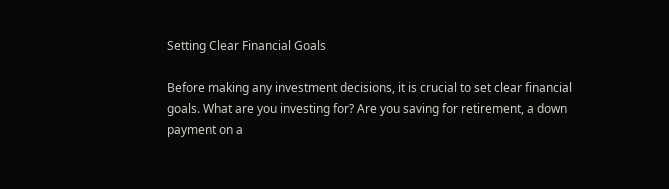Setting Clear Financial Goals

Before making any investment decisions, it is crucial to set clear financial goals. What are you investing for? Are you saving for retirement, a down payment on a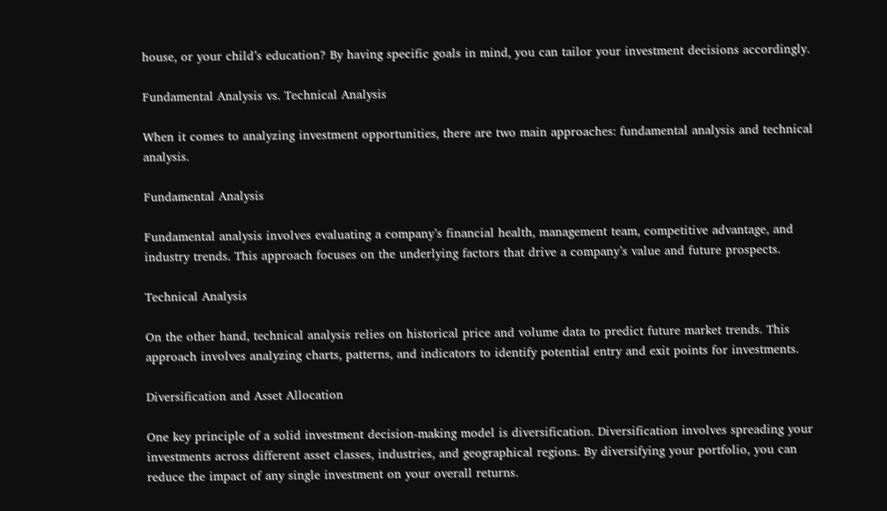house, or your child’s education? By having specific goals in mind, you can tailor your investment decisions accordingly.

Fundamental Analysis vs. Technical Analysis

When it comes to analyzing investment opportunities, there are two main approaches: fundamental analysis and technical analysis.

Fundamental Analysis

Fundamental analysis involves evaluating a company’s financial health, management team, competitive advantage, and industry trends. This approach focuses on the underlying factors that drive a company’s value and future prospects.

Technical Analysis

On the other hand, technical analysis relies on historical price and volume data to predict future market trends. This approach involves analyzing charts, patterns, and indicators to identify potential entry and exit points for investments.

Diversification and Asset Allocation

One key principle of a solid investment decision-making model is diversification. Diversification involves spreading your investments across different asset classes, industries, and geographical regions. By diversifying your portfolio, you can reduce the impact of any single investment on your overall returns.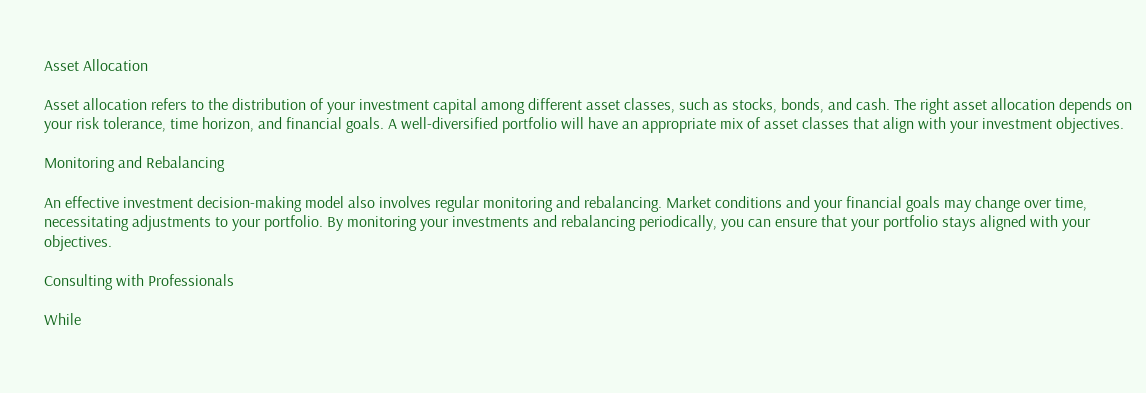Asset Allocation

Asset allocation refers to the distribution of your investment capital among different asset classes, such as stocks, bonds, and cash. The right asset allocation depends on your risk tolerance, time horizon, and financial goals. A well-diversified portfolio will have an appropriate mix of asset classes that align with your investment objectives.

Monitoring and Rebalancing

An effective investment decision-making model also involves regular monitoring and rebalancing. Market conditions and your financial goals may change over time, necessitating adjustments to your portfolio. By monitoring your investments and rebalancing periodically, you can ensure that your portfolio stays aligned with your objectives.

Consulting with Professionals

While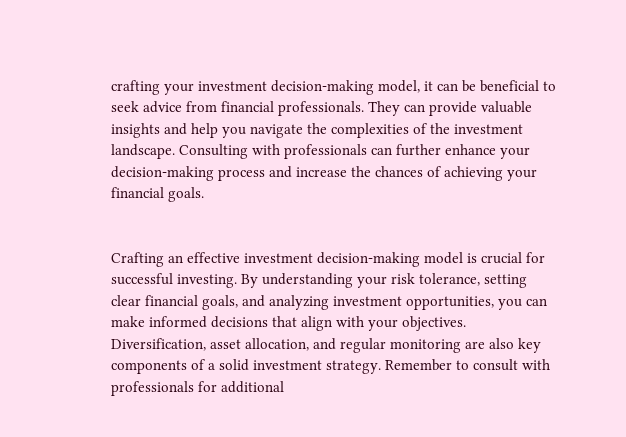crafting your investment decision-making model, it can be beneficial to seek advice from financial professionals. They can provide valuable insights and help you navigate the complexities of the investment landscape. Consulting with professionals can further enhance your decision-making process and increase the chances of achieving your financial goals.


Crafting an effective investment decision-making model is crucial for successful investing. By understanding your risk tolerance, setting clear financial goals, and analyzing investment opportunities, you can make informed decisions that align with your objectives. Diversification, asset allocation, and regular monitoring are also key components of a solid investment strategy. Remember to consult with professionals for additional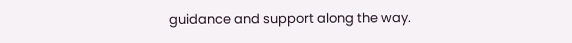guidance and support along the way.